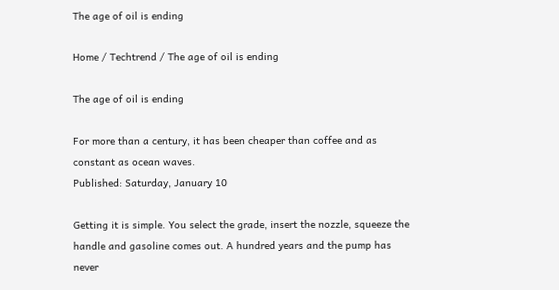The age of oil is ending

Home / Techtrend / The age of oil is ending

The age of oil is ending

For more than a century, it has been cheaper than coffee and as constant as ocean waves.
Published: Saturday, January 10

Getting it is simple. You select the grade, insert the nozzle, squeeze the handle and gasoline comes out. A hundred years and the pump has never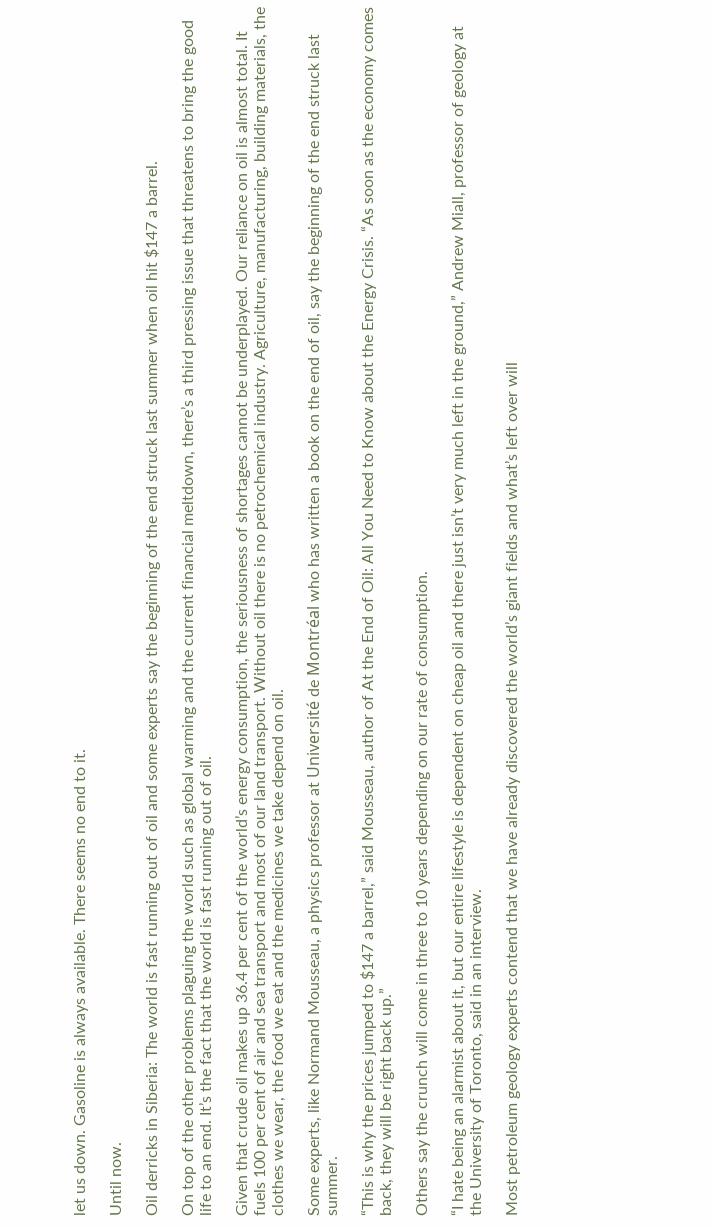let us down. Gasoline is always available. There seems no end to it.

Until now.

Oil derricks in Siberia: The world is fast running out of oil and some experts say the beginning of the end struck last summer when oil hit $147 a barrel.

On top of the other problems plaguing the world such as global warming and the current financial meltdown, there’s a third pressing issue that threatens to bring the good life to an end. It’s the fact that the world is fast running out of oil.

Given that crude oil makes up 36.4 per cent of the world’s energy consumption, the seriousness of shortages cannot be underplayed. Our reliance on oil is almost total. It fuels 100 per cent of air and sea transport and most of our land transport. Without oil there is no petrochemical industry. Agriculture, manufacturing, building materials, the clothes we wear, the food we eat and the medicines we take depend on oil.

Some experts, like Normand Mousseau, a physics professor at Université de Montréal who has written a book on the end of oil, say the beginning of the end struck last summer.

“This is why the prices jumped to $147 a barrel,” said Mousseau, author of At the End of Oil: All You Need to Know about the Energy Crisis. “As soon as the economy comes back, they will be right back up.”

Others say the crunch will come in three to 10 years depending on our rate of consumption.

“I hate being an alarmist about it, but our entire lifestyle is dependent on cheap oil and there just isn’t very much left in the ground,” Andrew Miall, professor of geology at the University of Toronto, said in an interview.

Most petroleum geology experts contend that we have already discovered the world’s giant fields and what’s left over will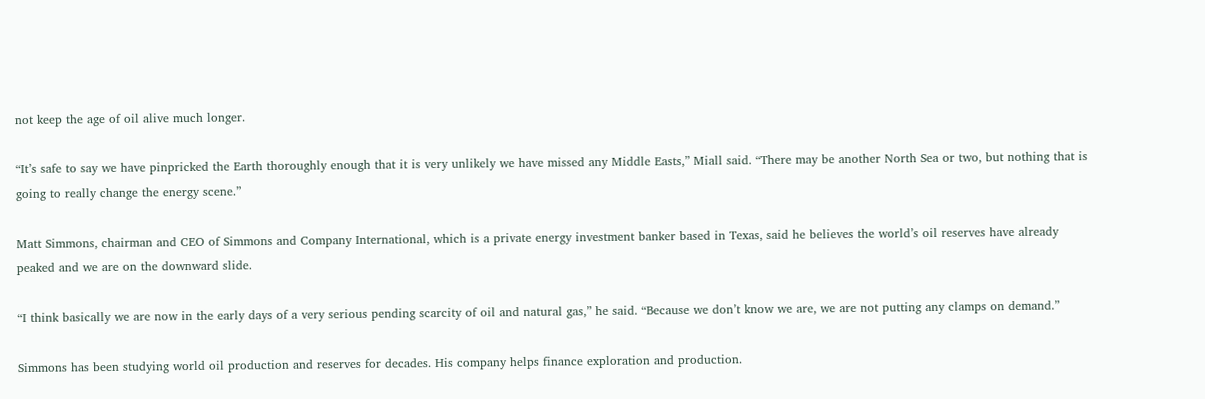not keep the age of oil alive much longer.

“It’s safe to say we have pinpricked the Earth thoroughly enough that it is very unlikely we have missed any Middle Easts,” Miall said. “There may be another North Sea or two, but nothing that is going to really change the energy scene.”

Matt Simmons, chairman and CEO of Simmons and Company International, which is a private energy investment banker based in Texas, said he believes the world’s oil reserves have already peaked and we are on the downward slide.

“I think basically we are now in the early days of a very serious pending scarcity of oil and natural gas,” he said. “Because we don’t know we are, we are not putting any clamps on demand.”

Simmons has been studying world oil production and reserves for decades. His company helps finance exploration and production.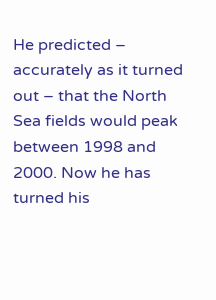He predicted – accurately as it turned out – that the North Sea fields would peak between 1998 and 2000. Now he has turned his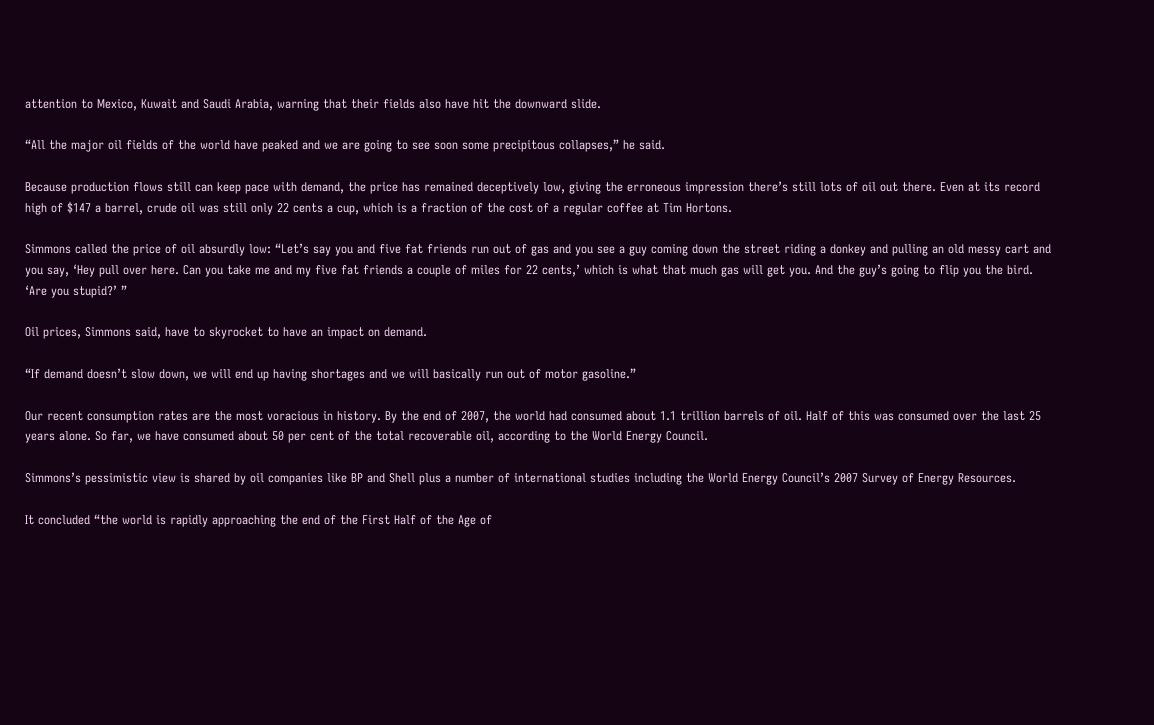attention to Mexico, Kuwait and Saudi Arabia, warning that their fields also have hit the downward slide.

“All the major oil fields of the world have peaked and we are going to see soon some precipitous collapses,” he said.

Because production flows still can keep pace with demand, the price has remained deceptively low, giving the erroneous impression there’s still lots of oil out there. Even at its record high of $147 a barrel, crude oil was still only 22 cents a cup, which is a fraction of the cost of a regular coffee at Tim Hortons.

Simmons called the price of oil absurdly low: “Let’s say you and five fat friends run out of gas and you see a guy coming down the street riding a donkey and pulling an old messy cart and you say, ‘Hey pull over here. Can you take me and my five fat friends a couple of miles for 22 cents,’ which is what that much gas will get you. And the guy’s going to flip you the bird. ‘Are you stupid?’ ”

Oil prices, Simmons said, have to skyrocket to have an impact on demand.

“If demand doesn’t slow down, we will end up having shortages and we will basically run out of motor gasoline.”

Our recent consumption rates are the most voracious in history. By the end of 2007, the world had consumed about 1.1 trillion barrels of oil. Half of this was consumed over the last 25 years alone. So far, we have consumed about 50 per cent of the total recoverable oil, according to the World Energy Council.

Simmons’s pessimistic view is shared by oil companies like BP and Shell plus a number of international studies including the World Energy Council’s 2007 Survey of Energy Resources.

It concluded “the world is rapidly approaching the end of the First Half of the Age of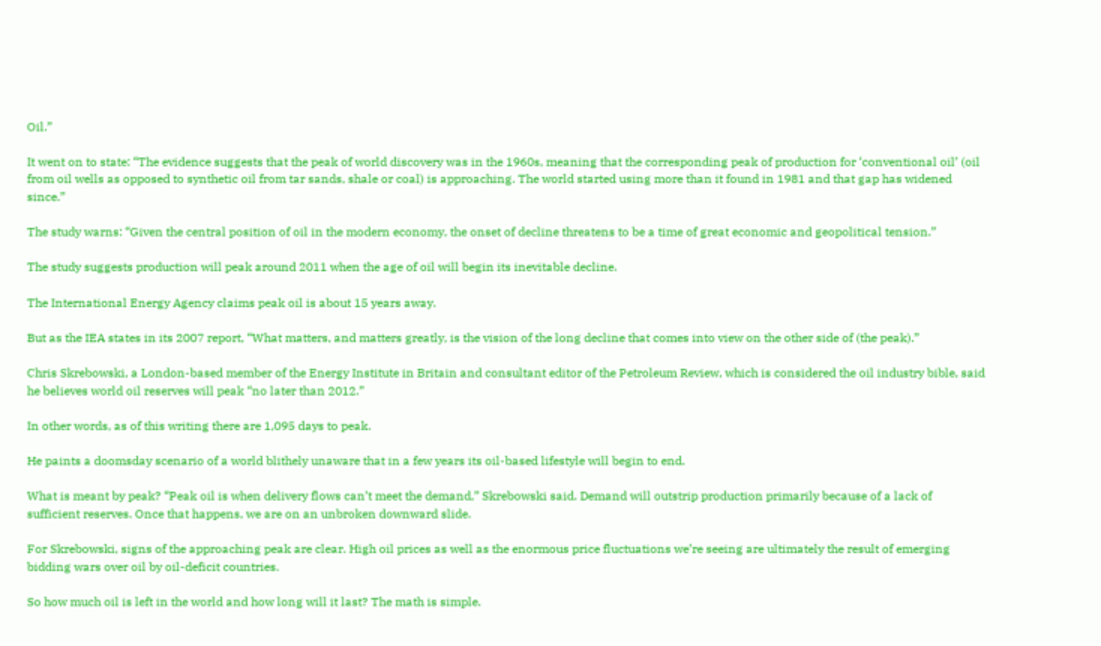Oil.”

It went on to state: “The evidence suggests that the peak of world discovery was in the 1960s, meaning that the corresponding peak of production for ‘conventional oil’ (oil from oil wells as opposed to synthetic oil from tar sands, shale or coal) is approaching. The world started using more than it found in 1981 and that gap has widened since.”

The study warns: “Given the central position of oil in the modern economy, the onset of decline threatens to be a time of great economic and geopolitical tension.”

The study suggests production will peak around 2011 when the age of oil will begin its inevitable decline.

The International Energy Agency claims peak oil is about 15 years away.

But as the IEA states in its 2007 report, “What matters, and matters greatly, is the vision of the long decline that comes into view on the other side of (the peak).”

Chris Skrebowski, a London-based member of the Energy Institute in Britain and consultant editor of the Petroleum Review, which is considered the oil industry bible, said he believes world oil reserves will peak “no later than 2012.”

In other words, as of this writing there are 1,095 days to peak.

He paints a doomsday scenario of a world blithely unaware that in a few years its oil-based lifestyle will begin to end.

What is meant by peak? “Peak oil is when delivery flows can’t meet the demand,” Skrebowski said. Demand will outstrip production primarily because of a lack of sufficient reserves. Once that happens, we are on an unbroken downward slide.

For Skrebowski, signs of the approaching peak are clear. High oil prices as well as the enormous price fluctuations we’re seeing are ultimately the result of emerging bidding wars over oil by oil-deficit countries.

So how much oil is left in the world and how long will it last? The math is simple.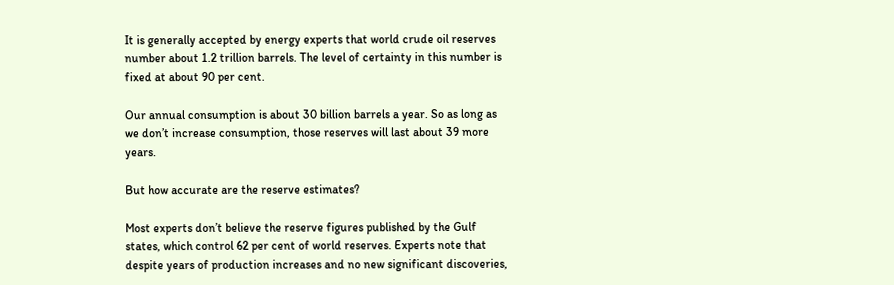It is generally accepted by energy experts that world crude oil reserves number about 1.2 trillion barrels. The level of certainty in this number is fixed at about 90 per cent.

Our annual consumption is about 30 billion barrels a year. So as long as we don’t increase consumption, those reserves will last about 39 more years.

But how accurate are the reserve estimates?

Most experts don’t believe the reserve figures published by the Gulf states, which control 62 per cent of world reserves. Experts note that despite years of production increases and no new significant discoveries,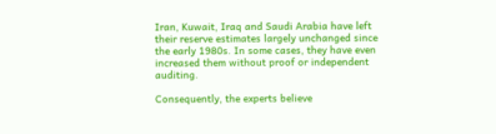Iran, Kuwait, Iraq and Saudi Arabia have left their reserve estimates largely unchanged since the early 1980s. In some cases, they have even increased them without proof or independent auditing.

Consequently, the experts believe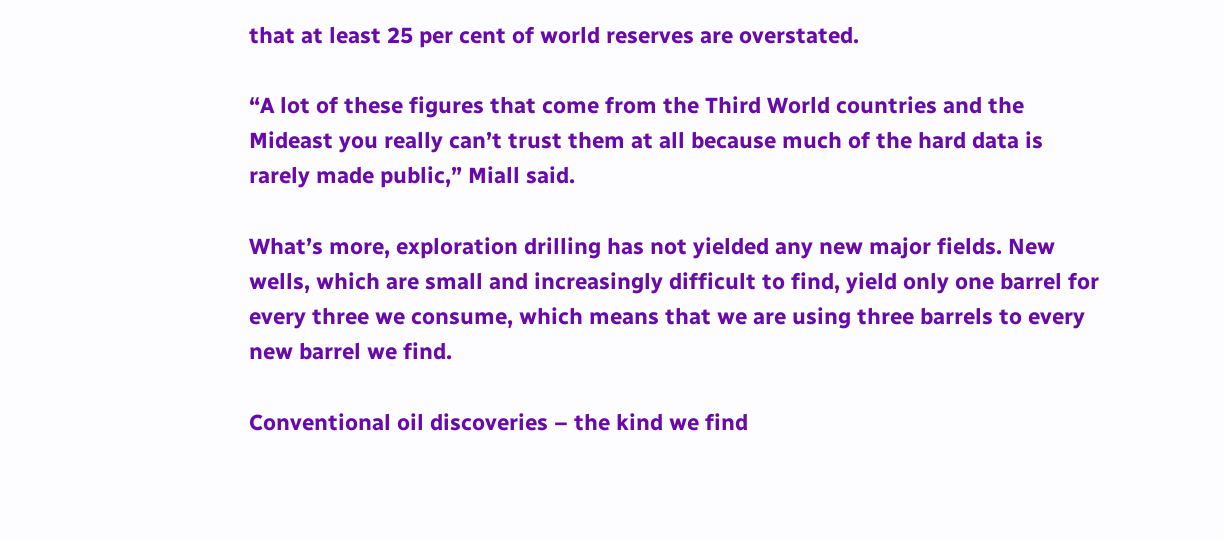that at least 25 per cent of world reserves are overstated.

“A lot of these figures that come from the Third World countries and the Mideast you really can’t trust them at all because much of the hard data is rarely made public,” Miall said.

What’s more, exploration drilling has not yielded any new major fields. New wells, which are small and increasingly difficult to find, yield only one barrel for every three we consume, which means that we are using three barrels to every new barrel we find.

Conventional oil discoveries – the kind we find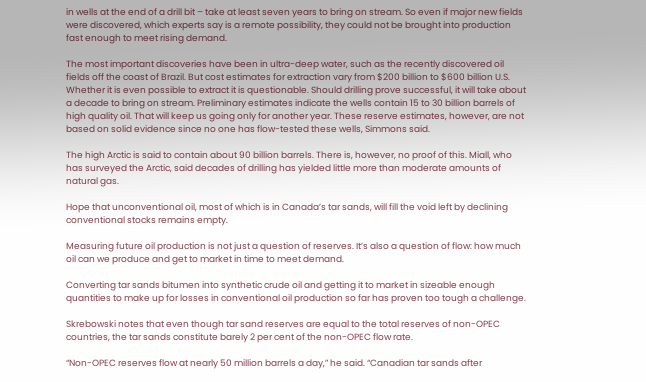in wells at the end of a drill bit – take at least seven years to bring on stream. So even if major new fields were discovered, which experts say is a remote possibility, they could not be brought into production fast enough to meet rising demand.

The most important discoveries have been in ultra-deep water, such as the recently discovered oil fields off the coast of Brazil. But cost estimates for extraction vary from $200 billion to $600 billion U.S. Whether it is even possible to extract it is questionable. Should drilling prove successful, it will take about a decade to bring on stream. Preliminary estimates indicate the wells contain 15 to 30 billion barrels of high quality oil. That will keep us going only for another year. These reserve estimates, however, are not based on solid evidence since no one has flow-tested these wells, Simmons said.

The high Arctic is said to contain about 90 billion barrels. There is, however, no proof of this. Miall, who has surveyed the Arctic, said decades of drilling has yielded little more than moderate amounts of natural gas.

Hope that unconventional oil, most of which is in Canada’s tar sands, will fill the void left by declining conventional stocks remains empty.

Measuring future oil production is not just a question of reserves. It’s also a question of flow: how much oil can we produce and get to market in time to meet demand.

Converting tar sands bitumen into synthetic crude oil and getting it to market in sizeable enough quantities to make up for losses in conventional oil production so far has proven too tough a challenge.

Skrebowski notes that even though tar sand reserves are equal to the total reserves of non-OPEC countries, the tar sands constitute barely 2 per cent of the non-OPEC flow rate.

“Non-OPEC reserves flow at nearly 50 million barrels a day,” he said. “Canadian tar sands after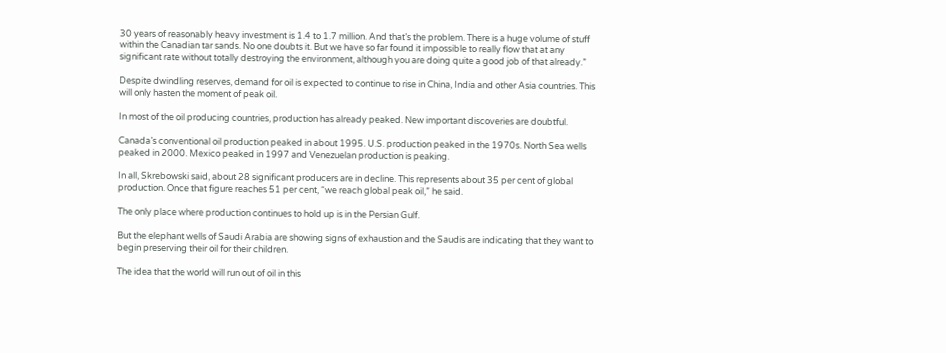30 years of reasonably heavy investment is 1.4 to 1.7 million. And that’s the problem. There is a huge volume of stuff within the Canadian tar sands. No one doubts it. But we have so far found it impossible to really flow that at any significant rate without totally destroying the environment, although you are doing quite a good job of that already.”

Despite dwindling reserves, demand for oil is expected to continue to rise in China, India and other Asia countries. This will only hasten the moment of peak oil.

In most of the oil producing countries, production has already peaked. New important discoveries are doubtful.

Canada’s conventional oil production peaked in about 1995. U.S. production peaked in the 1970s. North Sea wells peaked in 2000. Mexico peaked in 1997 and Venezuelan production is peaking.

In all, Skrebowski said, about 28 significant producers are in decline. This represents about 35 per cent of global production. Once that figure reaches 51 per cent, “we reach global peak oil,” he said.

The only place where production continues to hold up is in the Persian Gulf.

But the elephant wells of Saudi Arabia are showing signs of exhaustion and the Saudis are indicating that they want to begin preserving their oil for their children.

The idea that the world will run out of oil in this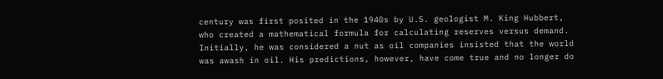century was first posited in the 1940s by U.S. geologist M. King Hubbert, who created a mathematical formula for calculating reserves versus demand. Initially, he was considered a nut as oil companies insisted that the world was awash in oil. His predictions, however, have come true and no longer do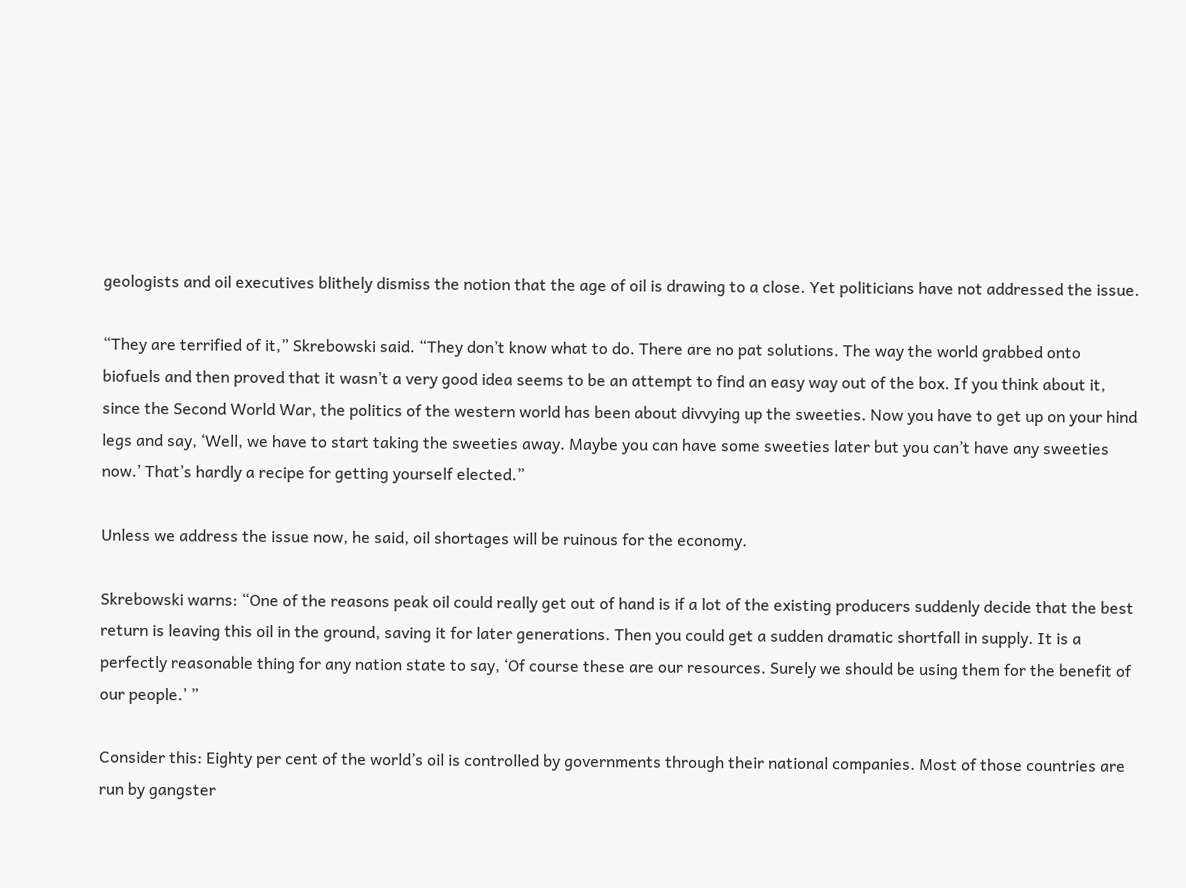geologists and oil executives blithely dismiss the notion that the age of oil is drawing to a close. Yet politicians have not addressed the issue.

“They are terrified of it,” Skrebowski said. “They don’t know what to do. There are no pat solutions. The way the world grabbed onto biofuels and then proved that it wasn’t a very good idea seems to be an attempt to find an easy way out of the box. If you think about it, since the Second World War, the politics of the western world has been about divvying up the sweeties. Now you have to get up on your hind legs and say, ‘Well, we have to start taking the sweeties away. Maybe you can have some sweeties later but you can’t have any sweeties now.’ That’s hardly a recipe for getting yourself elected.”

Unless we address the issue now, he said, oil shortages will be ruinous for the economy.

Skrebowski warns: “One of the reasons peak oil could really get out of hand is if a lot of the existing producers suddenly decide that the best return is leaving this oil in the ground, saving it for later generations. Then you could get a sudden dramatic shortfall in supply. It is a perfectly reasonable thing for any nation state to say, ‘Of course these are our resources. Surely we should be using them for the benefit of our people.’ ”

Consider this: Eighty per cent of the world’s oil is controlled by governments through their national companies. Most of those countries are run by gangster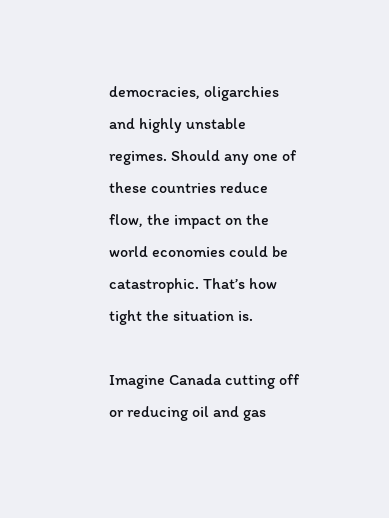democracies, oligarchies and highly unstable regimes. Should any one of these countries reduce flow, the impact on the world economies could be catastrophic. That’s how tight the situation is.

Imagine Canada cutting off or reducing oil and gas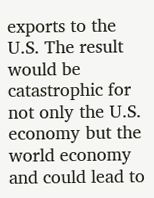exports to the U.S. The result would be catastrophic for not only the U.S. economy but the world economy and could lead to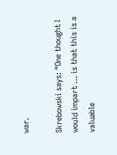war.

Skrebowski says: “One thought I would impart … is that this is a valuable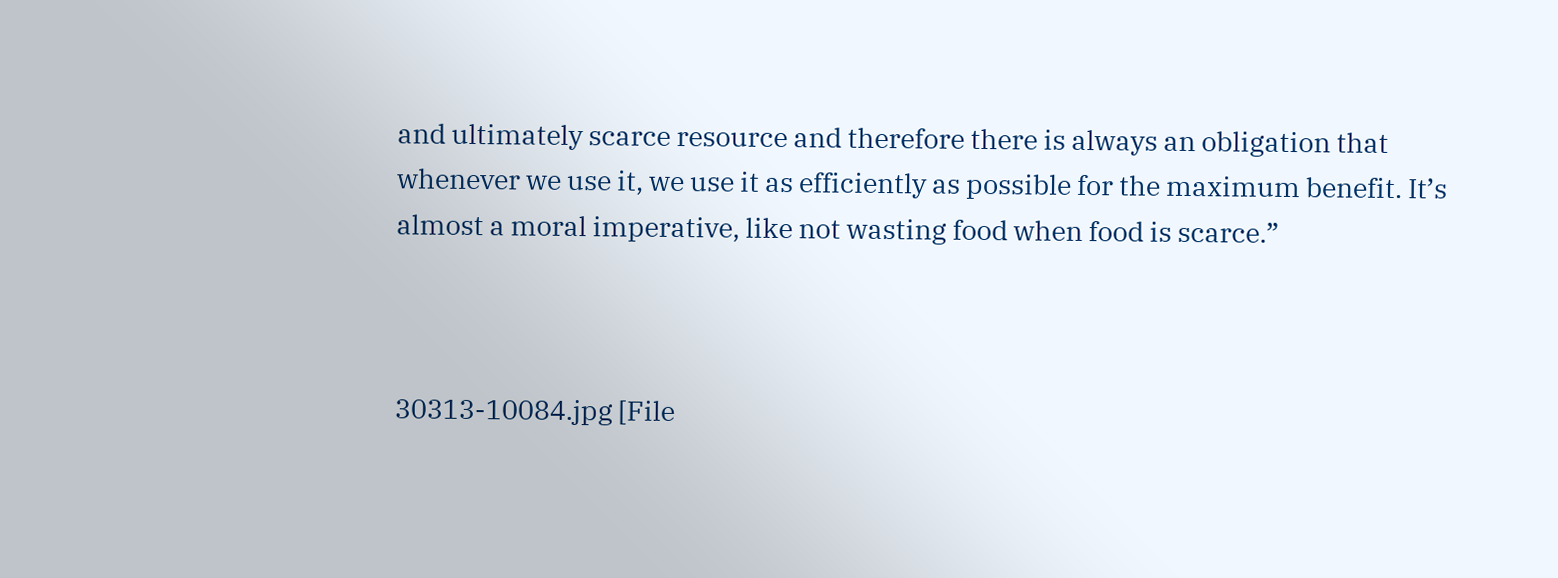and ultimately scarce resource and therefore there is always an obligation that whenever we use it, we use it as efficiently as possible for the maximum benefit. It’s almost a moral imperative, like not wasting food when food is scarce.”



30313-10084.jpg [File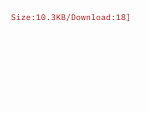Size:10.3KB/Download:18]